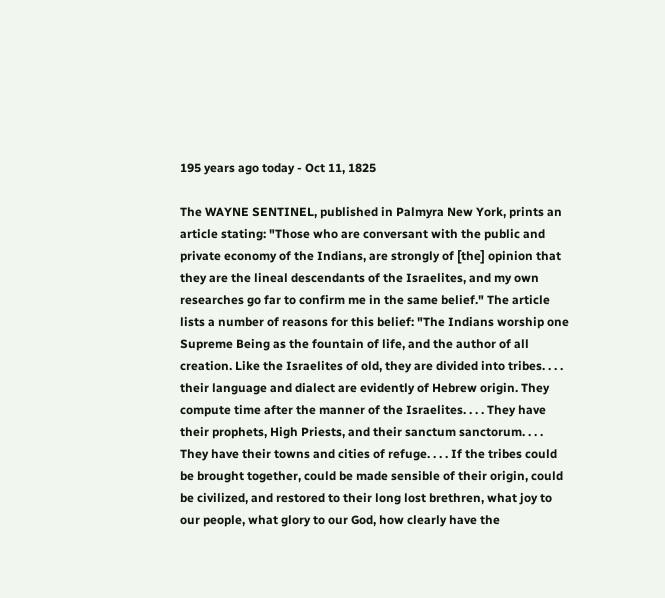195 years ago today - Oct 11, 1825

The WAYNE SENTINEL, published in Palmyra New York, prints an article stating: "Those who are conversant with the public and private economy of the Indians, are strongly of [the] opinion that they are the lineal descendants of the Israelites, and my own researches go far to confirm me in the same belief." The article lists a number of reasons for this belief: "The Indians worship one Supreme Being as the fountain of life, and the author of all creation. Like the Israelites of old, they are divided into tribes. . . . their language and dialect are evidently of Hebrew origin. They compute time after the manner of the Israelites. . . . They have their prophets, High Priests, and their sanctum sanctorum. . . . They have their towns and cities of refuge. . . . If the tribes could be brought together, could be made sensible of their origin, could be civilized, and restored to their long lost brethren, what joy to our people, what glory to our God, how clearly have the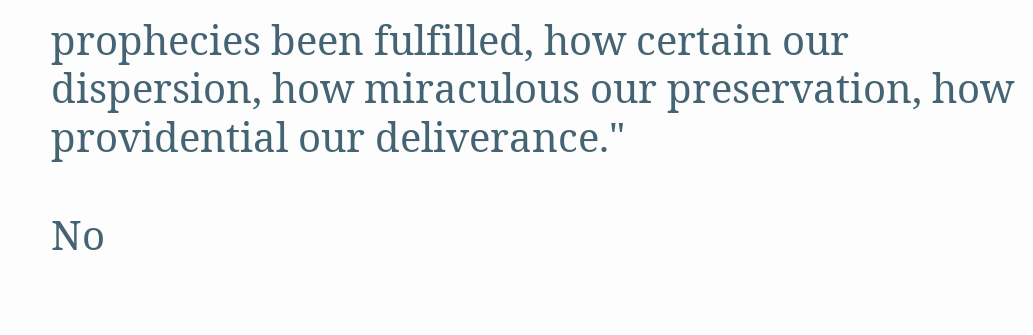prophecies been fulfilled, how certain our dispersion, how miraculous our preservation, how providential our deliverance."

No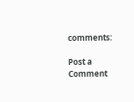comments:

Post a Comment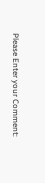Please Enter your Comment: